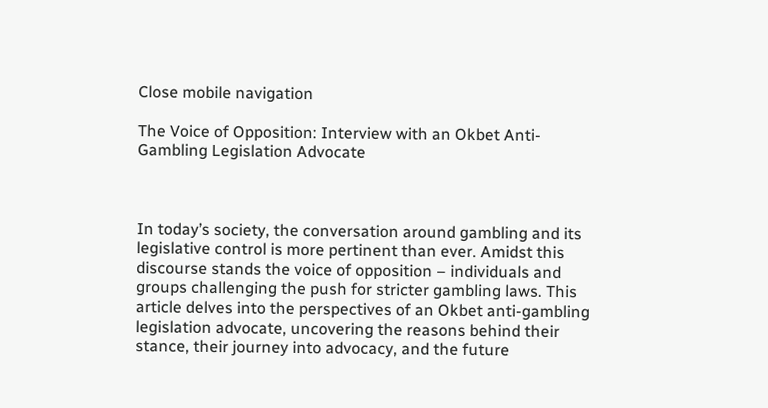Close mobile navigation

The Voice of Opposition: Interview with an Okbet Anti-Gambling Legislation Advocate



In today’s society, the conversation around gambling and its legislative control is more pertinent than ever. Amidst this discourse stands the voice of opposition – individuals and groups challenging the push for stricter gambling laws. This article delves into the perspectives of an Okbet anti-gambling legislation advocate, uncovering the reasons behind their stance, their journey into advocacy, and the future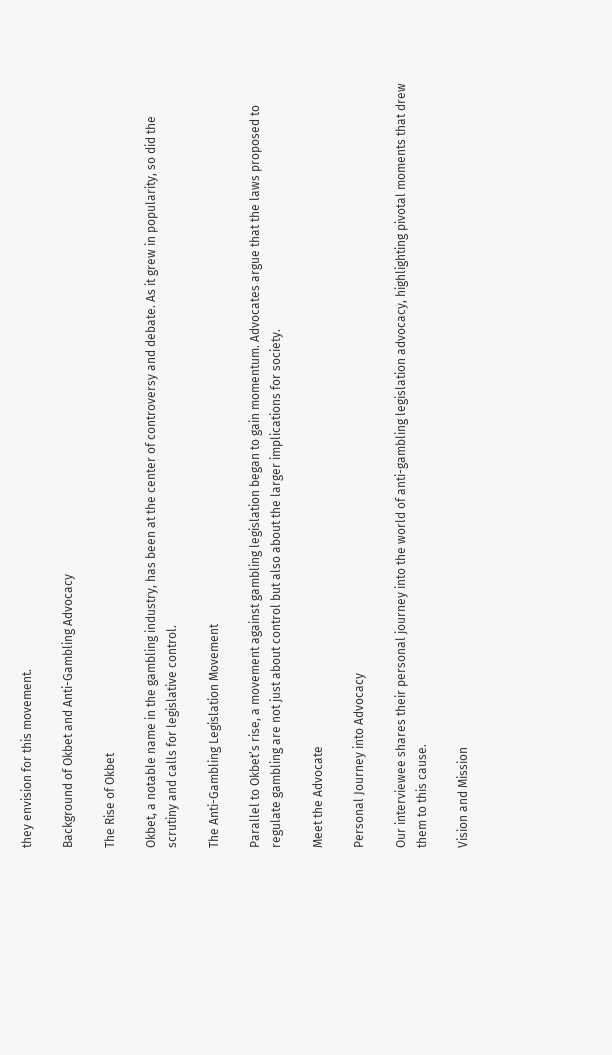they envision for this movement.

Background of Okbet and Anti-Gambling Advocacy

The Rise of Okbet

Okbet, a notable name in the gambling industry, has been at the center of controversy and debate. As it grew in popularity, so did the scrutiny and calls for legislative control.

The Anti-Gambling Legislation Movement

Parallel to Okbet’s rise, a movement against gambling legislation began to gain momentum. Advocates argue that the laws proposed to regulate gambling are not just about control but also about the larger implications for society.

Meet the Advocate

Personal Journey into Advocacy

Our interviewee shares their personal journey into the world of anti-gambling legislation advocacy, highlighting pivotal moments that drew them to this cause.

Vision and Mission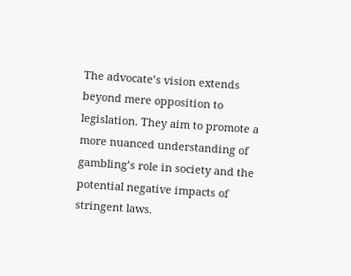The advocate’s vision extends beyond mere opposition to legislation. They aim to promote a more nuanced understanding of gambling’s role in society and the potential negative impacts of stringent laws.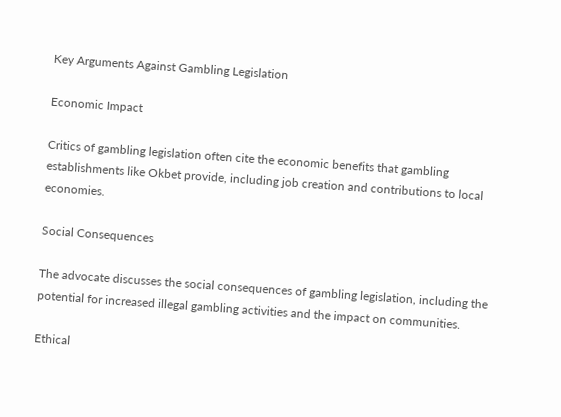Key Arguments Against Gambling Legislation

Economic Impact

Critics of gambling legislation often cite the economic benefits that gambling establishments like Okbet provide, including job creation and contributions to local economies.

Social Consequences

The advocate discusses the social consequences of gambling legislation, including the potential for increased illegal gambling activities and the impact on communities.

Ethical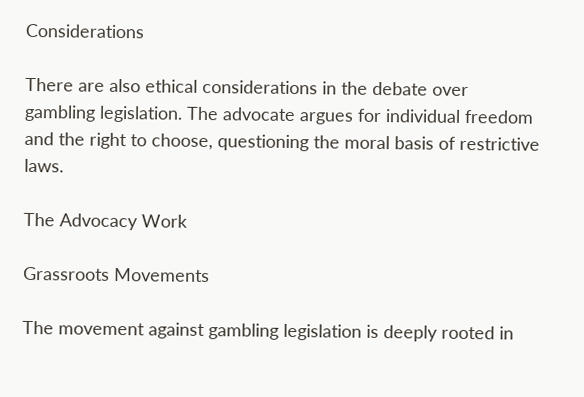Considerations

There are also ethical considerations in the debate over gambling legislation. The advocate argues for individual freedom and the right to choose, questioning the moral basis of restrictive laws.

The Advocacy Work

Grassroots Movements

The movement against gambling legislation is deeply rooted in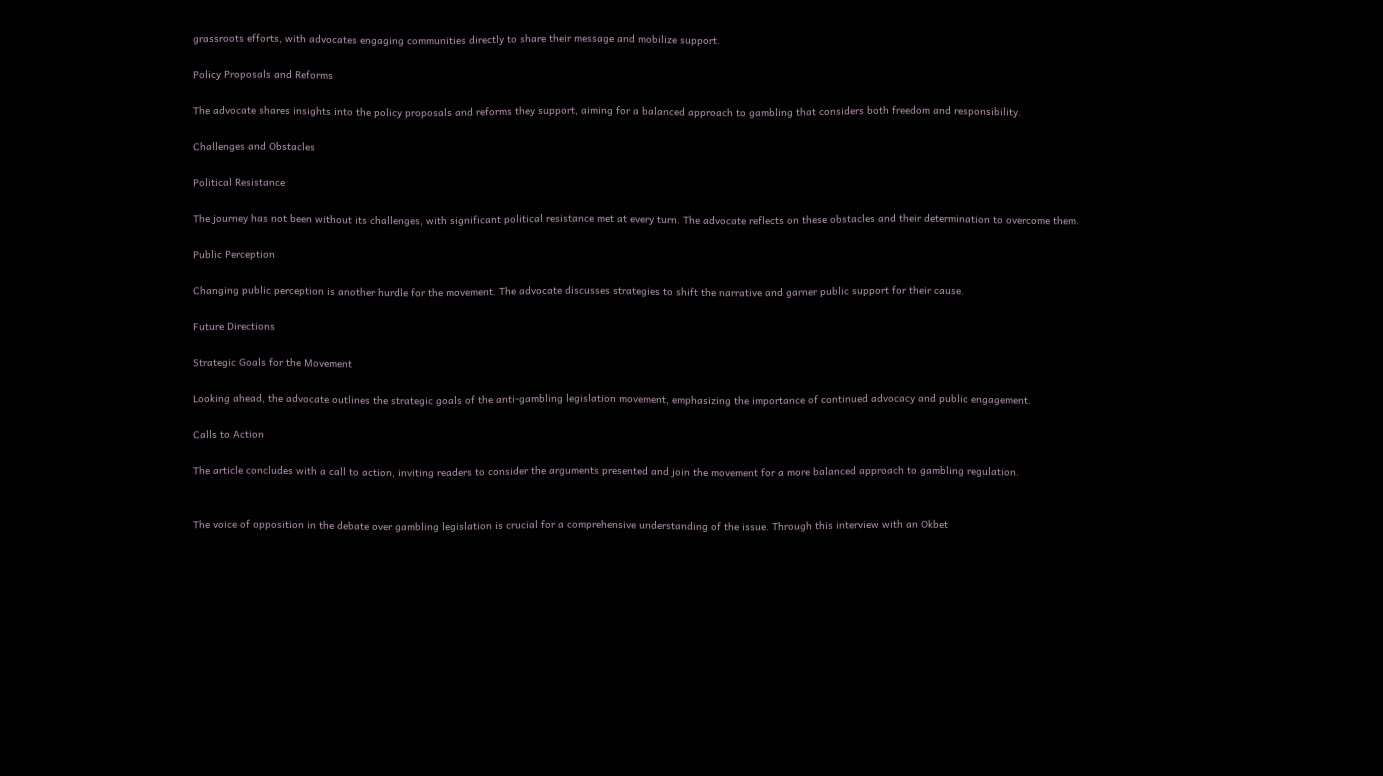grassroots efforts, with advocates engaging communities directly to share their message and mobilize support.

Policy Proposals and Reforms

The advocate shares insights into the policy proposals and reforms they support, aiming for a balanced approach to gambling that considers both freedom and responsibility.

Challenges and Obstacles

Political Resistance

The journey has not been without its challenges, with significant political resistance met at every turn. The advocate reflects on these obstacles and their determination to overcome them.

Public Perception

Changing public perception is another hurdle for the movement. The advocate discusses strategies to shift the narrative and garner public support for their cause.

Future Directions

Strategic Goals for the Movement

Looking ahead, the advocate outlines the strategic goals of the anti-gambling legislation movement, emphasizing the importance of continued advocacy and public engagement.

Calls to Action

The article concludes with a call to action, inviting readers to consider the arguments presented and join the movement for a more balanced approach to gambling regulation.


The voice of opposition in the debate over gambling legislation is crucial for a comprehensive understanding of the issue. Through this interview with an Okbet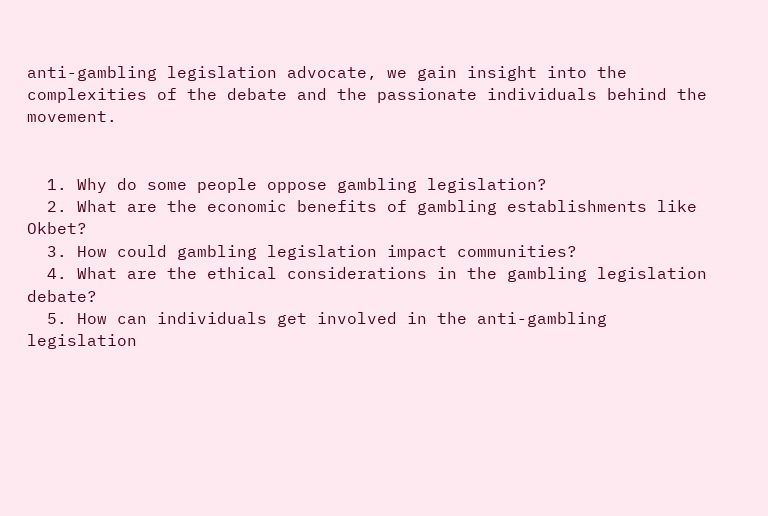anti-gambling legislation advocate, we gain insight into the complexities of the debate and the passionate individuals behind the movement.


  1. Why do some people oppose gambling legislation?
  2. What are the economic benefits of gambling establishments like Okbet?
  3. How could gambling legislation impact communities?
  4. What are the ethical considerations in the gambling legislation debate?
  5. How can individuals get involved in the anti-gambling legislation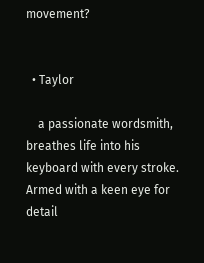movement?


  • Taylor

    a passionate wordsmith, breathes life into his keyboard with every stroke. Armed with a keen eye for detail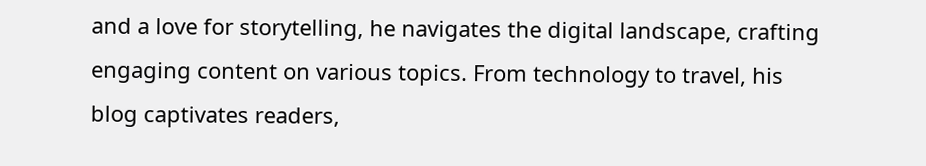and a love for storytelling, he navigates the digital landscape, crafting engaging content on various topics. From technology to travel, his blog captivates readers,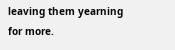leaving them yearning for more.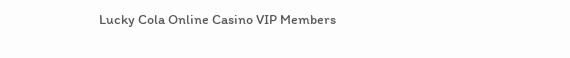Lucky Cola Online Casino VIP Members